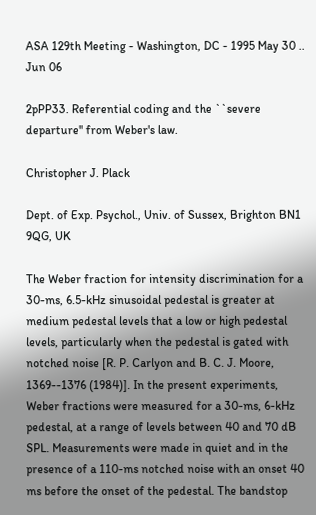ASA 129th Meeting - Washington, DC - 1995 May 30 .. Jun 06

2pPP33. Referential coding and the ``severe departure'' from Weber's law.

Christopher J. Plack

Dept. of Exp. Psychol., Univ. of Sussex, Brighton BN1 9QG, UK

The Weber fraction for intensity discrimination for a 30-ms, 6.5-kHz sinusoidal pedestal is greater at medium pedestal levels that a low or high pedestal levels, particularly when the pedestal is gated with notched noise [R. P. Carlyon and B. C. J. Moore, 1369--1376 (1984)]. In the present experiments, Weber fractions were measured for a 30-ms, 6-kHz pedestal, at a range of levels between 40 and 70 dB SPL. Measurements were made in quiet and in the presence of a 110-ms notched noise with an onset 40 ms before the onset of the pedestal. The bandstop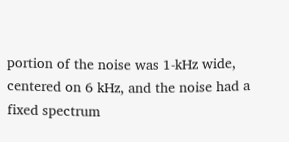portion of the noise was 1-kHz wide, centered on 6 kHz, and the noise had a fixed spectrum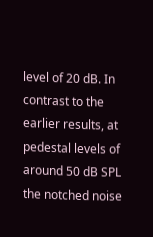level of 20 dB. In contrast to the earlier results, at pedestal levels of around 50 dB SPL the notched noise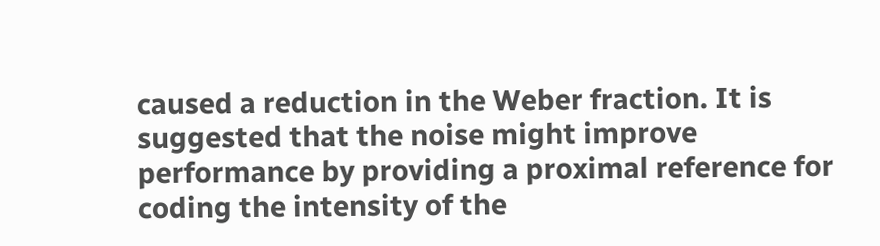caused a reduction in the Weber fraction. It is suggested that the noise might improve performance by providing a proximal reference for coding the intensity of the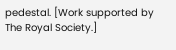pedestal. [Work supported by The Royal Society.]